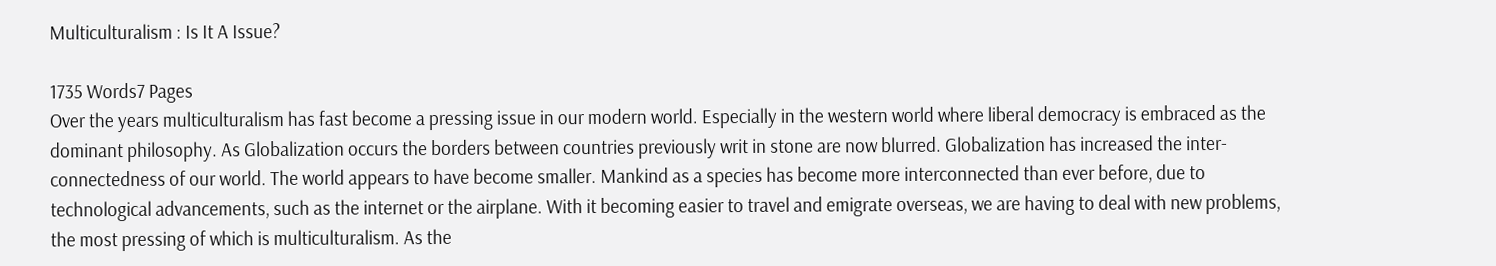Multiculturalism : Is It A Issue?

1735 Words7 Pages
Over the years multiculturalism has fast become a pressing issue in our modern world. Especially in the western world where liberal democracy is embraced as the dominant philosophy. As Globalization occurs the borders between countries previously writ in stone are now blurred. Globalization has increased the inter-connectedness of our world. The world appears to have become smaller. Mankind as a species has become more interconnected than ever before, due to technological advancements, such as the internet or the airplane. With it becoming easier to travel and emigrate overseas, we are having to deal with new problems, the most pressing of which is multiculturalism. As the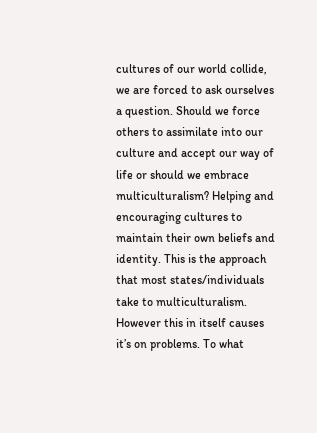cultures of our world collide, we are forced to ask ourselves a question. Should we force others to assimilate into our culture and accept our way of life or should we embrace multiculturalism? Helping and encouraging cultures to maintain their own beliefs and identity. This is the approach that most states/individuals take to multiculturalism. However this in itself causes it’s on problems. To what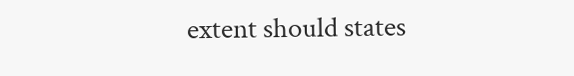extent should states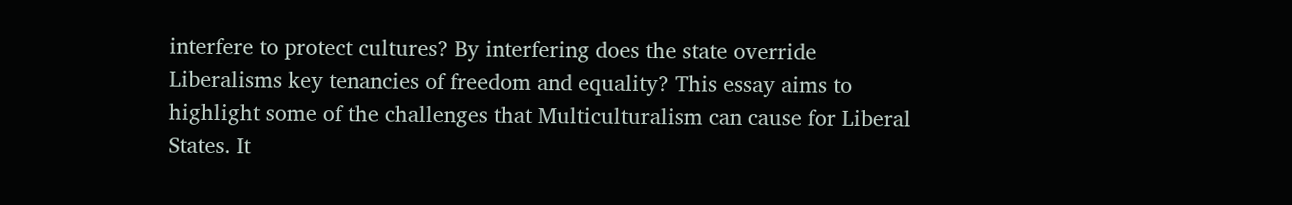interfere to protect cultures? By interfering does the state override Liberalisms key tenancies of freedom and equality? This essay aims to highlight some of the challenges that Multiculturalism can cause for Liberal States. It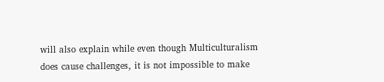will also explain while even though Multiculturalism does cause challenges, it is not impossible to make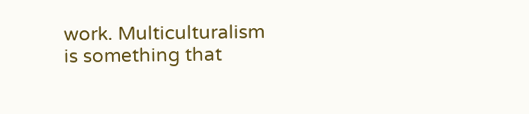work. Multiculturalism is something that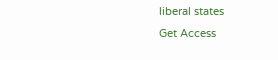liberal states
Get Access